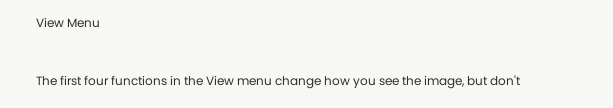View Menu


The first four functions in the View menu change how you see the image, but don't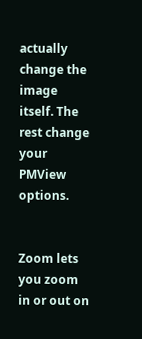actually change the image itself. The rest change your PMView options.


Zoom lets you zoom in or out on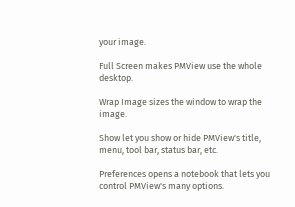your image.

Full Screen makes PMView use the whole desktop.

Wrap Image sizes the window to wrap the image.

Show let you show or hide PMView's title, menu, tool bar, status bar, etc.

Preferences opens a notebook that lets you control PMView's many options.